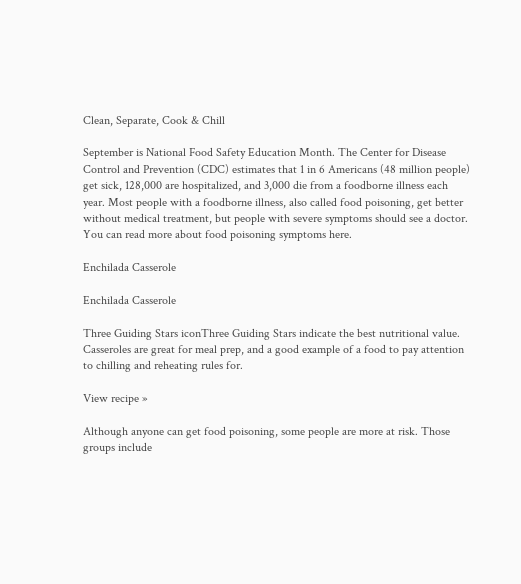Clean, Separate, Cook & Chill

September is National Food Safety Education Month. The Center for Disease Control and Prevention (CDC) estimates that 1 in 6 Americans (48 million people) get sick, 128,000 are hospitalized, and 3,000 die from a foodborne illness each year. Most people with a foodborne illness, also called food poisoning, get better without medical treatment, but people with severe symptoms should see a doctor. You can read more about food poisoning symptoms here.

Enchilada Casserole

Enchilada Casserole

Three Guiding Stars iconThree Guiding Stars indicate the best nutritional value. Casseroles are great for meal prep, and a good example of a food to pay attention to chilling and reheating rules for.

View recipe »

Although anyone can get food poisoning, some people are more at risk. Those groups include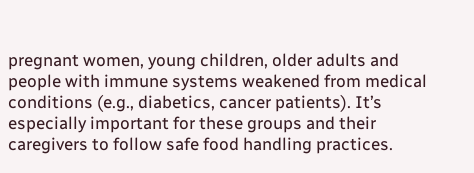pregnant women, young children, older adults and people with immune systems weakened from medical conditions (e.g., diabetics, cancer patients). It’s especially important for these groups and their caregivers to follow safe food handling practices.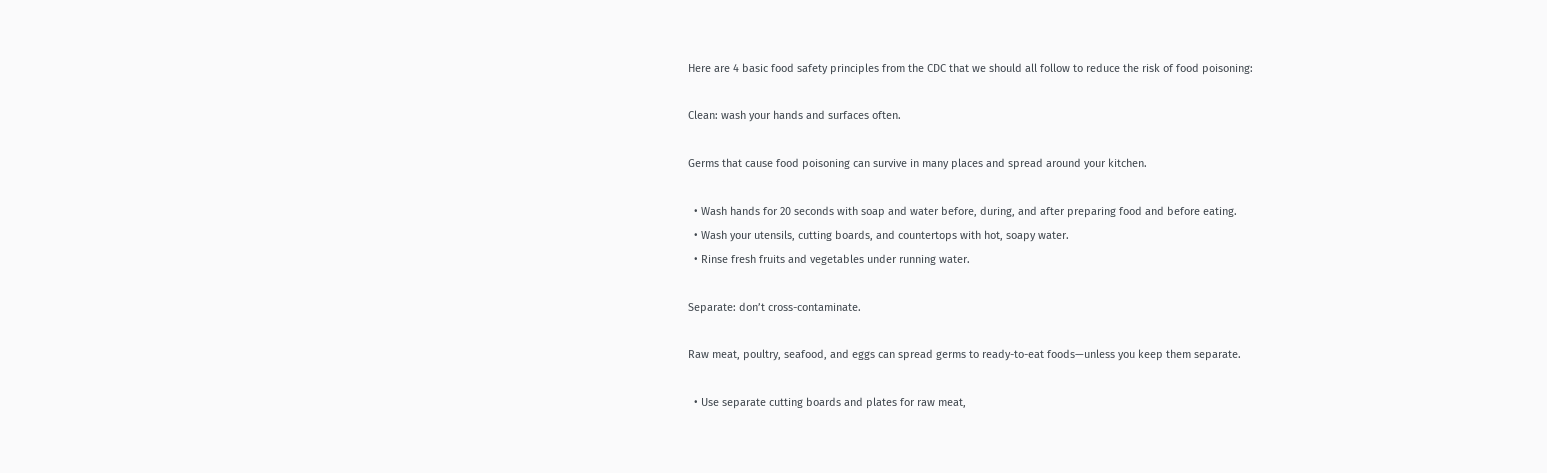Here are 4 basic food safety principles from the CDC that we should all follow to reduce the risk of food poisoning:

Clean: wash your hands and surfaces often.

Germs that cause food poisoning can survive in many places and spread around your kitchen.

  • Wash hands for 20 seconds with soap and water before, during, and after preparing food and before eating.
  • Wash your utensils, cutting boards, and countertops with hot, soapy water.
  • Rinse fresh fruits and vegetables under running water.

Separate: don’t cross-contaminate.

Raw meat, poultry, seafood, and eggs can spread germs to ready-to-eat foods—unless you keep them separate.

  • Use separate cutting boards and plates for raw meat,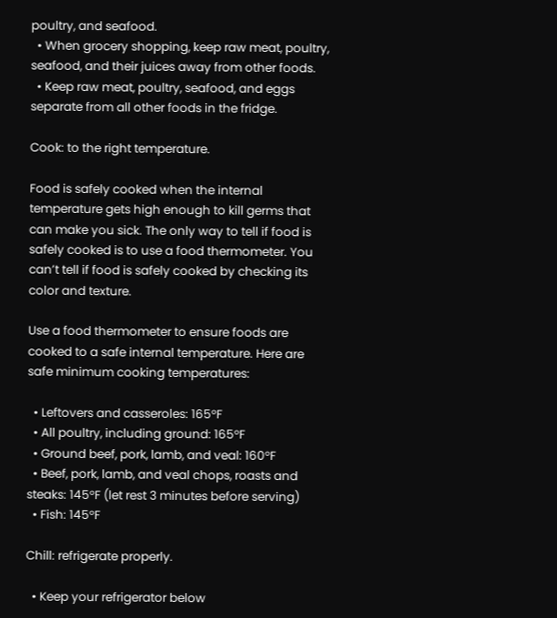poultry, and seafood.
  • When grocery shopping, keep raw meat, poultry, seafood, and their juices away from other foods.
  • Keep raw meat, poultry, seafood, and eggs separate from all other foods in the fridge.

Cook: to the right temperature.

Food is safely cooked when the internal temperature gets high enough to kill germs that can make you sick. The only way to tell if food is safely cooked is to use a food thermometer. You can’t tell if food is safely cooked by checking its color and texture.

Use a food thermometer to ensure foods are cooked to a safe internal temperature. Here are safe minimum cooking temperatures:

  • Leftovers and casseroles: 165°F
  • All poultry, including ground: 165°F
  • Ground beef, pork, lamb, and veal: 160°F
  • Beef, pork, lamb, and veal chops, roasts and steaks: 145°F (let rest 3 minutes before serving)
  • Fish: 145°F

Chill: refrigerate properly.

  • Keep your refrigerator below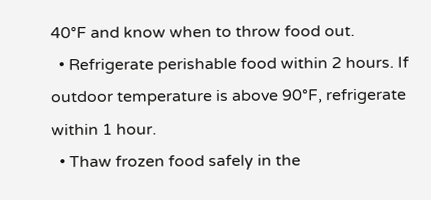40°F and know when to throw food out.
  • Refrigerate perishable food within 2 hours. If outdoor temperature is above 90°F, refrigerate within 1 hour.
  • Thaw frozen food safely in the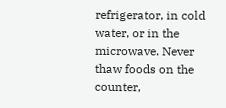refrigerator, in cold water, or in the microwave. Never thaw foods on the counter,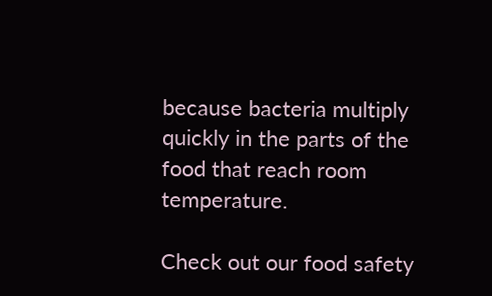because bacteria multiply quickly in the parts of the food that reach room temperature.

Check out our food safety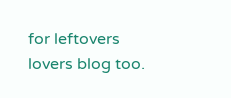for leftovers lovers blog too.